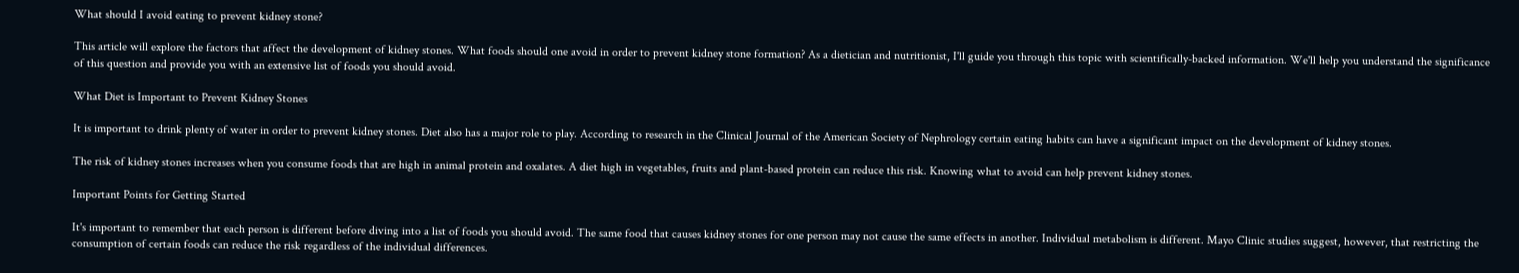What should I avoid eating to prevent kidney stone?

This article will explore the factors that affect the development of kidney stones. What foods should one avoid in order to prevent kidney stone formation? As a dietician and nutritionist, I'll guide you through this topic with scientifically-backed information. We'll help you understand the significance of this question and provide you with an extensive list of foods you should avoid.

What Diet is Important to Prevent Kidney Stones

It is important to drink plenty of water in order to prevent kidney stones. Diet also has a major role to play. According to research in the Clinical Journal of the American Society of Nephrology certain eating habits can have a significant impact on the development of kidney stones.

The risk of kidney stones increases when you consume foods that are high in animal protein and oxalates. A diet high in vegetables, fruits and plant-based protein can reduce this risk. Knowing what to avoid can help prevent kidney stones.

Important Points for Getting Started

It's important to remember that each person is different before diving into a list of foods you should avoid. The same food that causes kidney stones for one person may not cause the same effects in another. Individual metabolism is different. Mayo Clinic studies suggest, however, that restricting the consumption of certain foods can reduce the risk regardless of the individual differences.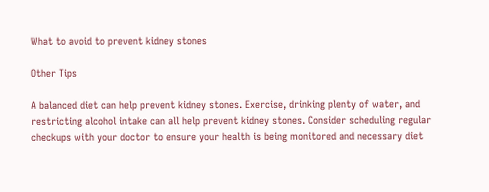What to avoid to prevent kidney stones

Other Tips

A balanced diet can help prevent kidney stones. Exercise, drinking plenty of water, and restricting alcohol intake can all help prevent kidney stones. Consider scheduling regular checkups with your doctor to ensure your health is being monitored and necessary diet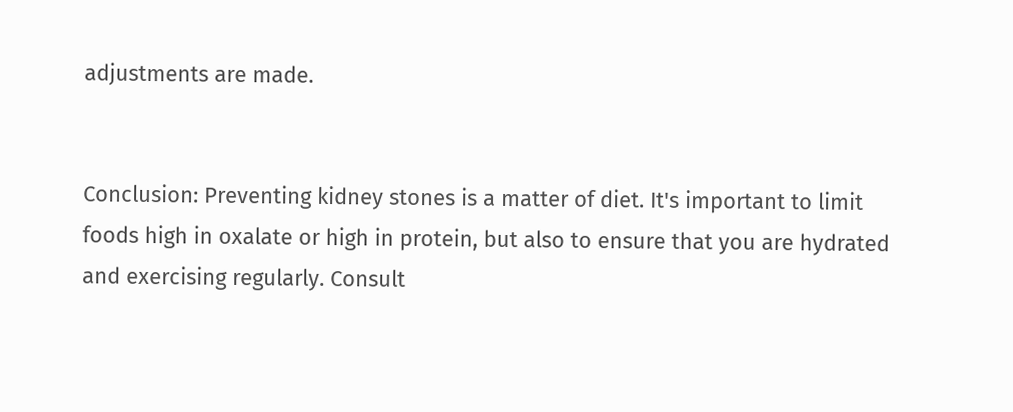adjustments are made.


Conclusion: Preventing kidney stones is a matter of diet. It's important to limit foods high in oxalate or high in protein, but also to ensure that you are hydrated and exercising regularly. Consult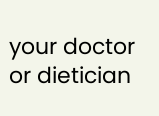your doctor or dietician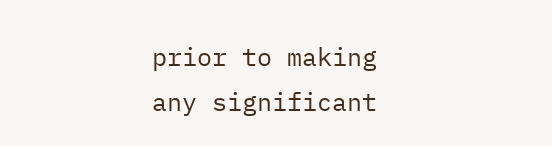prior to making any significant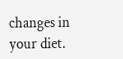changes in your diet.